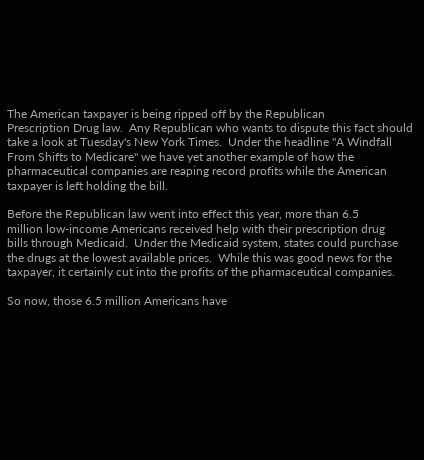The American taxpayer is being ripped off by the Republican
Prescription Drug law.  Any Republican who wants to dispute this fact should
take a look at Tuesday's New York Times.  Under the headline "A Windfall
From Shifts to Medicare" we have yet another example of how the
pharmaceutical companies are reaping record profits while the American
taxpayer is left holding the bill.

Before the Republican law went into effect this year, more than 6.5
million low-income Americans received help with their prescription drug
bills through Medicaid.  Under the Medicaid system, states could purchase
the drugs at the lowest available prices.  While this was good news for the
taxpayer, it certainly cut into the profits of the pharmaceutical companies.

So now, those 6.5 million Americans have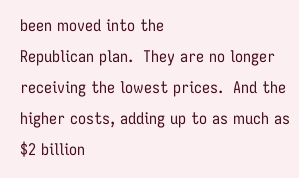been moved into the
Republican plan.  They are no longer receiving the lowest prices.  And the
higher costs, adding up to as much as $2 billion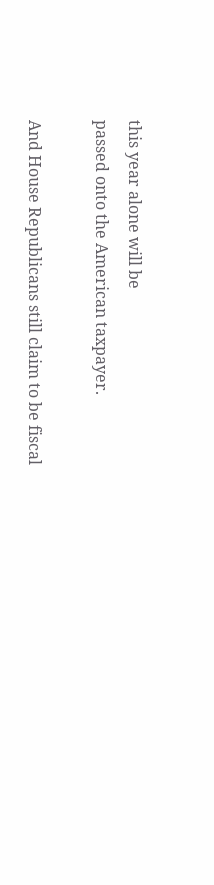this year alone will be
passed onto the American taxpayer.

And House Republicans still claim to be fiscal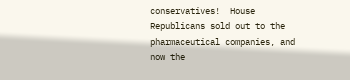conservatives!  House
Republicans sold out to the pharmaceutical companies, and now the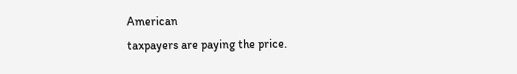American
taxpayers are paying the price.